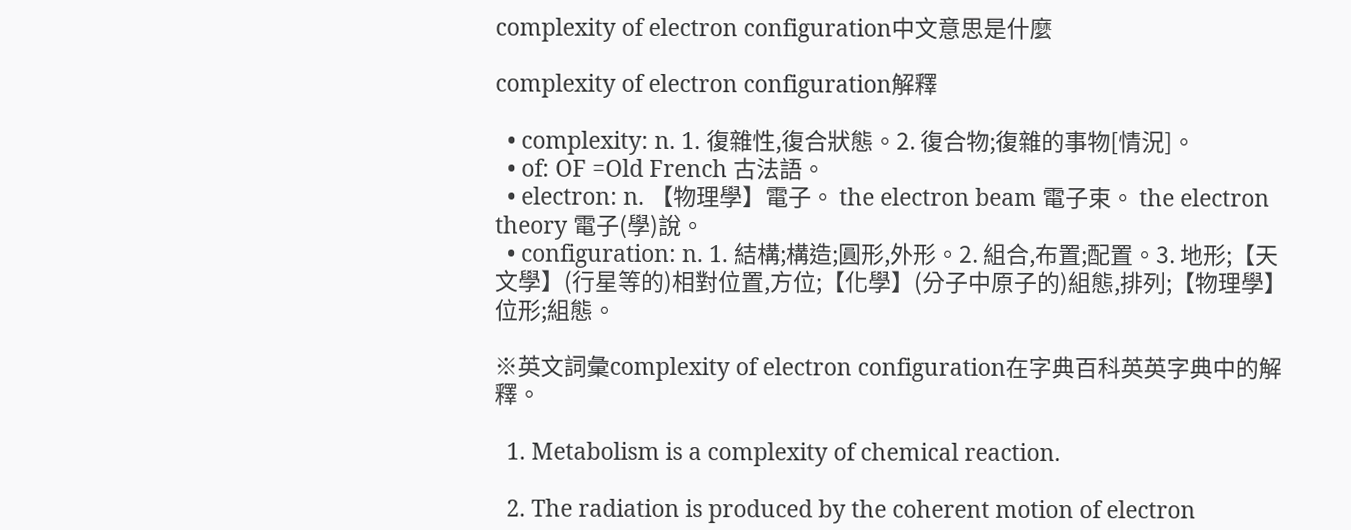complexity of electron configuration中文意思是什麼

complexity of electron configuration解釋

  • complexity: n. 1. 復雜性,復合狀態。2. 復合物;復雜的事物[情況]。
  • of: OF =Old French 古法語。
  • electron: n. 【物理學】電子。 the electron beam 電子束。 the electron theory 電子(學)說。
  • configuration: n. 1. 結構;構造;圓形,外形。2. 組合,布置;配置。3. 地形;【天文學】(行星等的)相對位置,方位;【化學】(分子中原子的)組態,排列;【物理學】位形;組態。

※英文詞彙complexity of electron configuration在字典百科英英字典中的解釋。

  1. Metabolism is a complexity of chemical reaction.

  2. The radiation is produced by the coherent motion of electron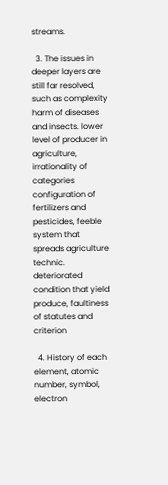streams.

  3. The issues in deeper layers are still far resolved, such as complexity harm of diseases and insects. lower level of producer in agriculture, irrationality of categories configuration of fertilizers and pesticides, feeble system that spreads agriculture technic. deteriorated condition that yield produce, faultiness of statutes and criterion

  4. History of each element, atomic number, symbol, electron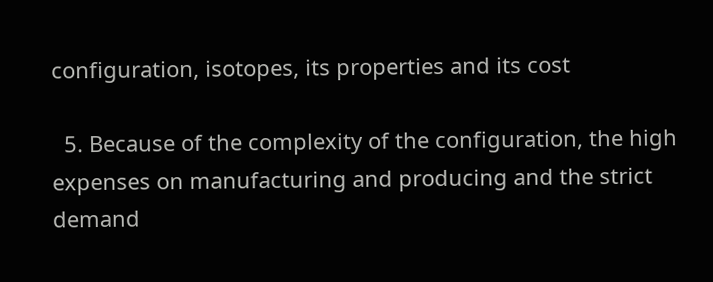configuration, isotopes, its properties and its cost

  5. Because of the complexity of the configuration, the high expenses on manufacturing and producing and the strict demand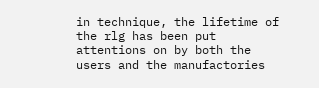in technique, the lifetime of the rlg has been put attentions on by both the users and the manufactories